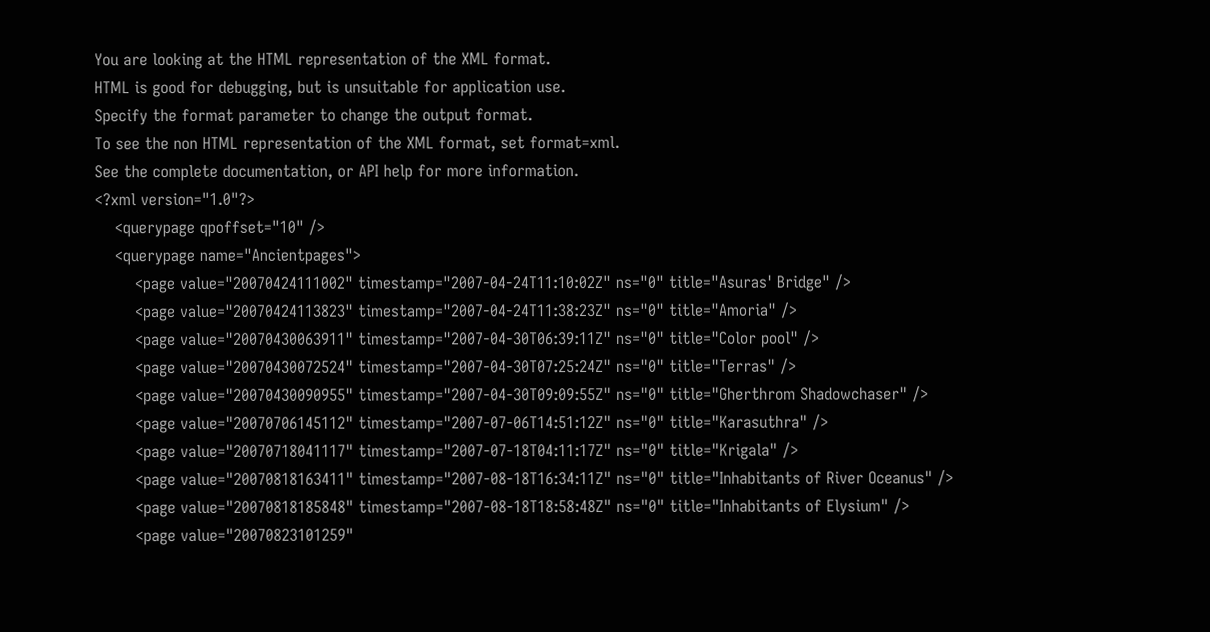You are looking at the HTML representation of the XML format.
HTML is good for debugging, but is unsuitable for application use.
Specify the format parameter to change the output format.
To see the non HTML representation of the XML format, set format=xml.
See the complete documentation, or API help for more information.
<?xml version="1.0"?>
    <querypage qpoffset="10" />
    <querypage name="Ancientpages">
        <page value="20070424111002" timestamp="2007-04-24T11:10:02Z" ns="0" title="Asuras' Bridge" />
        <page value="20070424113823" timestamp="2007-04-24T11:38:23Z" ns="0" title="Amoria" />
        <page value="20070430063911" timestamp="2007-04-30T06:39:11Z" ns="0" title="Color pool" />
        <page value="20070430072524" timestamp="2007-04-30T07:25:24Z" ns="0" title="Terras" />
        <page value="20070430090955" timestamp="2007-04-30T09:09:55Z" ns="0" title="Gherthrom Shadowchaser" />
        <page value="20070706145112" timestamp="2007-07-06T14:51:12Z" ns="0" title="Karasuthra" />
        <page value="20070718041117" timestamp="2007-07-18T04:11:17Z" ns="0" title="Krigala" />
        <page value="20070818163411" timestamp="2007-08-18T16:34:11Z" ns="0" title="Inhabitants of River Oceanus" />
        <page value="20070818185848" timestamp="2007-08-18T18:58:48Z" ns="0" title="Inhabitants of Elysium" />
        <page value="20070823101259"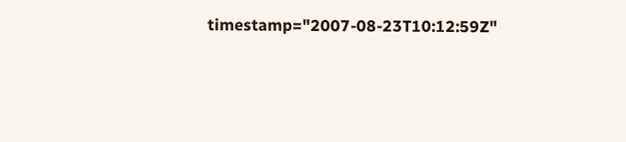timestamp="2007-08-23T10:12:59Z"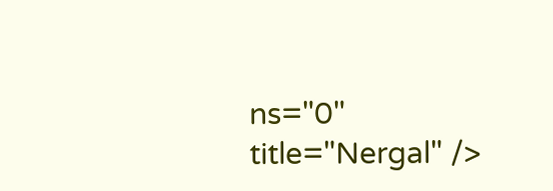ns="0" title="Nergal" />